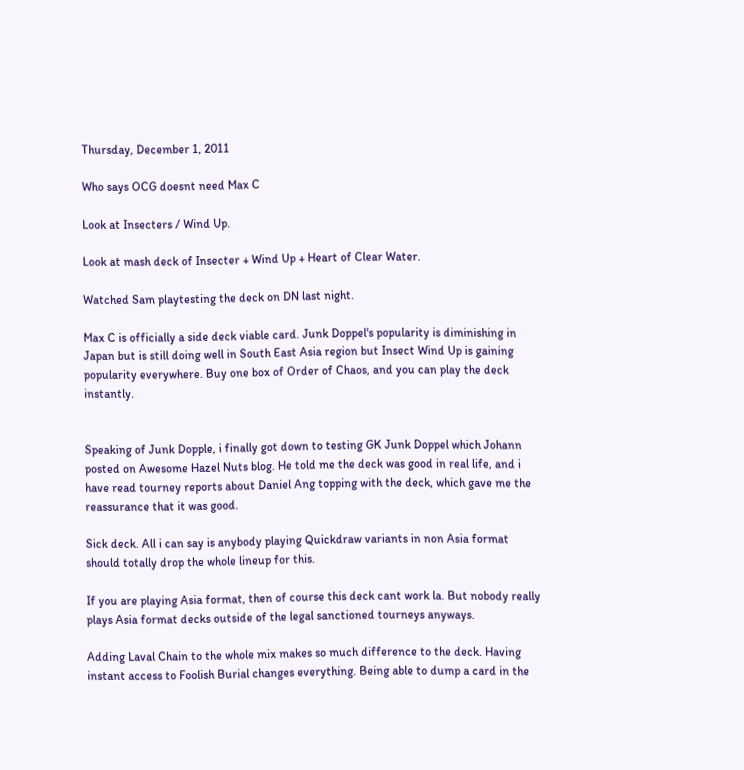Thursday, December 1, 2011

Who says OCG doesnt need Max C

Look at Insecters / Wind Up.

Look at mash deck of Insecter + Wind Up + Heart of Clear Water.

Watched Sam playtesting the deck on DN last night.

Max C is officially a side deck viable card. Junk Doppel's popularity is diminishing in Japan but is still doing well in South East Asia region but Insect Wind Up is gaining popularity everywhere. Buy one box of Order of Chaos, and you can play the deck instantly.


Speaking of Junk Dopple, i finally got down to testing GK Junk Doppel which Johann posted on Awesome Hazel Nuts blog. He told me the deck was good in real life, and i have read tourney reports about Daniel Ang topping with the deck, which gave me the reassurance that it was good.

Sick deck. All i can say is anybody playing Quickdraw variants in non Asia format should totally drop the whole lineup for this.

If you are playing Asia format, then of course this deck cant work la. But nobody really plays Asia format decks outside of the legal sanctioned tourneys anyways.

Adding Laval Chain to the whole mix makes so much difference to the deck. Having instant access to Foolish Burial changes everything. Being able to dump a card in the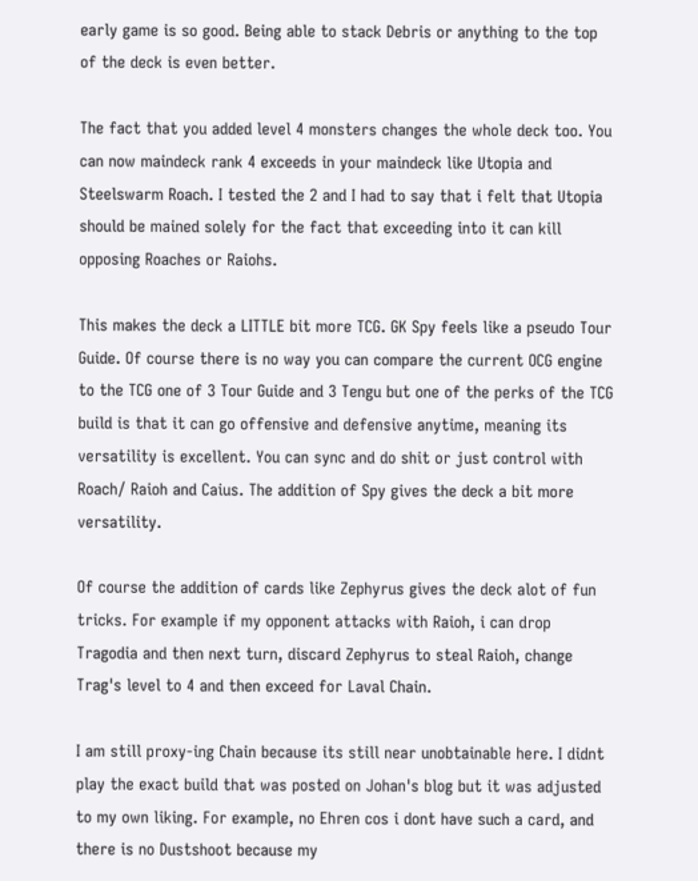early game is so good. Being able to stack Debris or anything to the top of the deck is even better.

The fact that you added level 4 monsters changes the whole deck too. You can now maindeck rank 4 exceeds in your maindeck like Utopia and Steelswarm Roach. I tested the 2 and I had to say that i felt that Utopia should be mained solely for the fact that exceeding into it can kill opposing Roaches or Raiohs.

This makes the deck a LITTLE bit more TCG. GK Spy feels like a pseudo Tour Guide. Of course there is no way you can compare the current OCG engine to the TCG one of 3 Tour Guide and 3 Tengu but one of the perks of the TCG build is that it can go offensive and defensive anytime, meaning its versatility is excellent. You can sync and do shit or just control with Roach/ Raioh and Caius. The addition of Spy gives the deck a bit more versatility.

Of course the addition of cards like Zephyrus gives the deck alot of fun tricks. For example if my opponent attacks with Raioh, i can drop Tragodia and then next turn, discard Zephyrus to steal Raioh, change Trag's level to 4 and then exceed for Laval Chain.

I am still proxy-ing Chain because its still near unobtainable here. I didnt play the exact build that was posted on Johan's blog but it was adjusted to my own liking. For example, no Ehren cos i dont have such a card, and there is no Dustshoot because my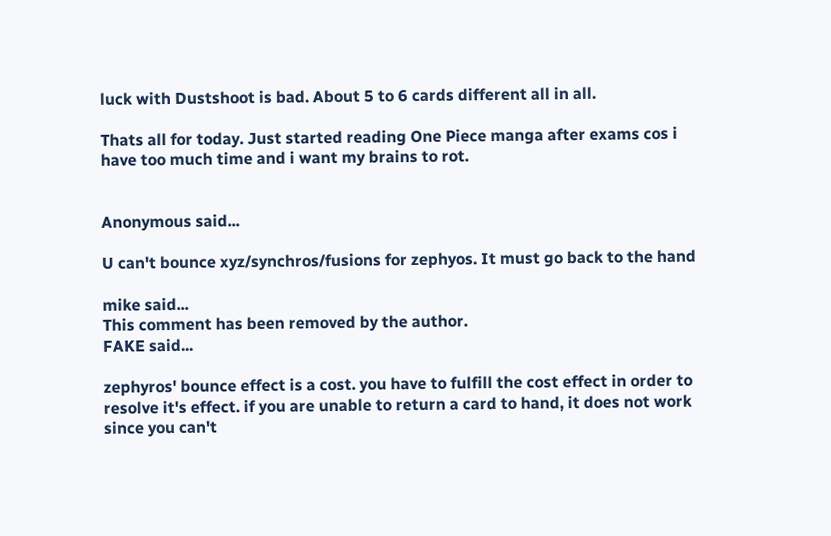luck with Dustshoot is bad. About 5 to 6 cards different all in all.

Thats all for today. Just started reading One Piece manga after exams cos i have too much time and i want my brains to rot.


Anonymous said...

U can't bounce xyz/synchros/fusions for zephyos. It must go back to the hand

mike said...
This comment has been removed by the author.
FAKE said...

zephyros' bounce effect is a cost. you have to fulfill the cost effect in order to resolve it's effect. if you are unable to return a card to hand, it does not work since you can't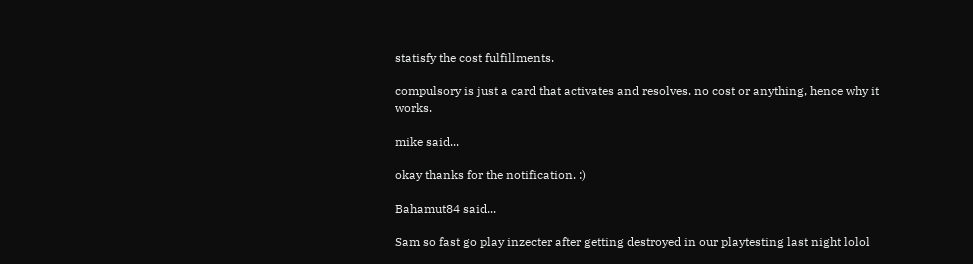statisfy the cost fulfillments.

compulsory is just a card that activates and resolves. no cost or anything, hence why it works.

mike said...

okay thanks for the notification. :)

Bahamut84 said...

Sam so fast go play inzecter after getting destroyed in our playtesting last night lolol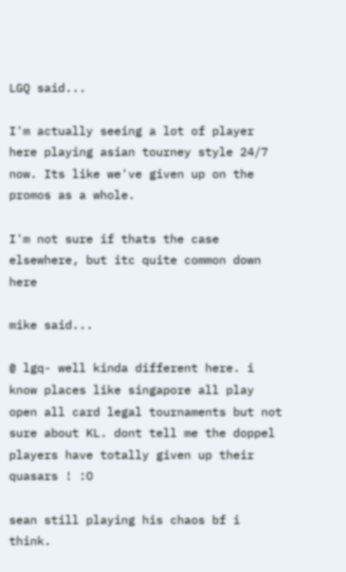LGQ said...

I'm actually seeing a lot of player here playing asian tourney style 24/7 now. Its like we've given up on the promos as a whole.

I'm not sure if thats the case elsewhere, but itc quite common down here

mike said...

@ lgq- well kinda different here. i know places like singapore all play open all card legal tournaments but not sure about KL. dont tell me the doppel players have totally given up their quasars ! :O

sean still playing his chaos bf i think.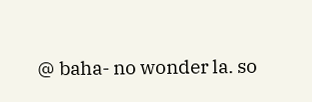@ baha- no wonder la. so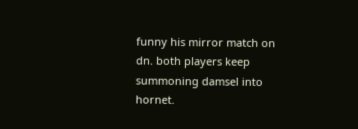funny his mirror match on dn. both players keep summoning damsel into hornet.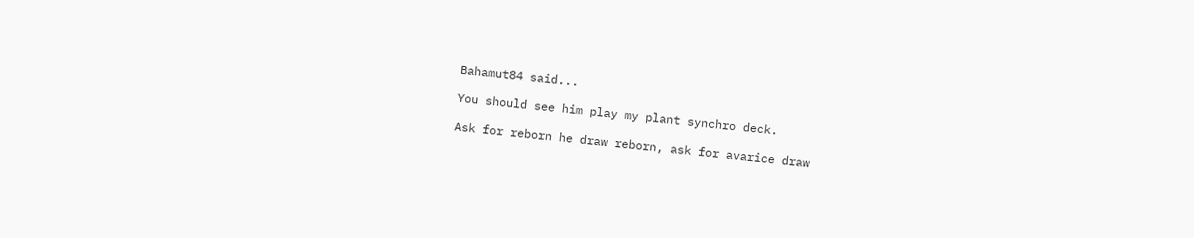Bahamut84 said...

You should see him play my plant synchro deck.

Ask for reborn he draw reborn, ask for avarice draw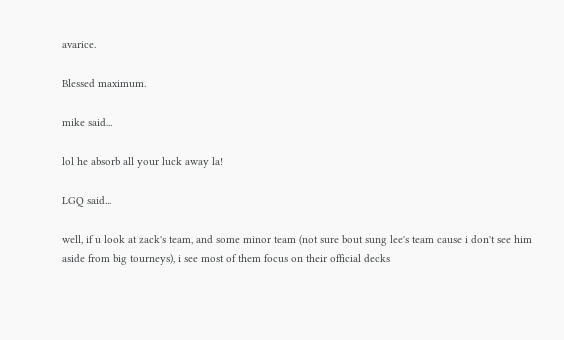avarice.

Blessed maximum.

mike said...

lol he absorb all your luck away la!

LGQ said...

well, if u look at zack's team, and some minor team (not sure bout sung lee's team cause i don't see him aside from big tourneys), i see most of them focus on their official decks